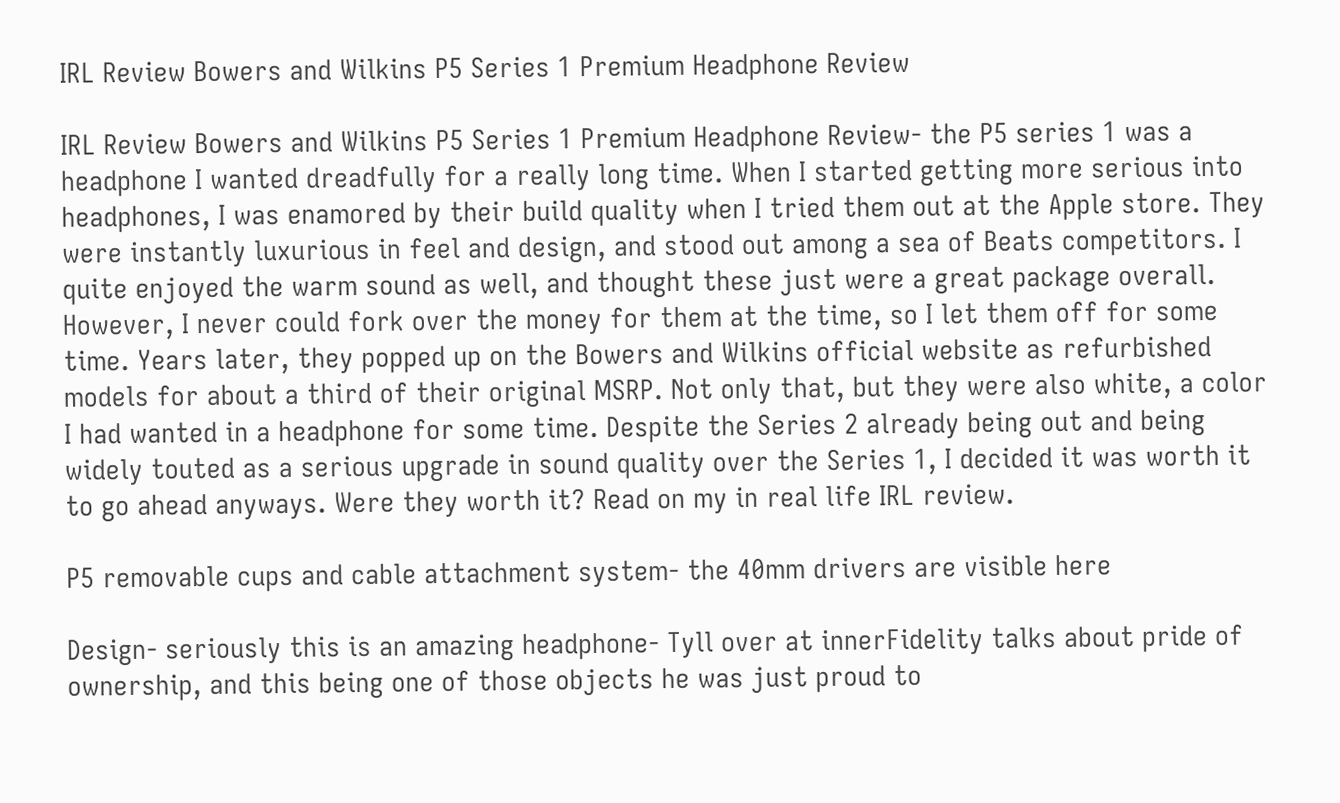IRL Review Bowers and Wilkins P5 Series 1 Premium Headphone Review

IRL Review Bowers and Wilkins P5 Series 1 Premium Headphone Review- the P5 series 1 was a headphone I wanted dreadfully for a really long time. When I started getting more serious into headphones, I was enamored by their build quality when I tried them out at the Apple store. They were instantly luxurious in feel and design, and stood out among a sea of Beats competitors. I quite enjoyed the warm sound as well, and thought these just were a great package overall. However, I never could fork over the money for them at the time, so I let them off for some time. Years later, they popped up on the Bowers and Wilkins official website as refurbished models for about a third of their original MSRP. Not only that, but they were also white, a color I had wanted in a headphone for some time. Despite the Series 2 already being out and being widely touted as a serious upgrade in sound quality over the Series 1, I decided it was worth it to go ahead anyways. Were they worth it? Read on my in real life IRL review.

P5 removable cups and cable attachment system- the 40mm drivers are visible here

Design- seriously this is an amazing headphone- Tyll over at innerFidelity talks about pride of ownership, and this being one of those objects he was just proud to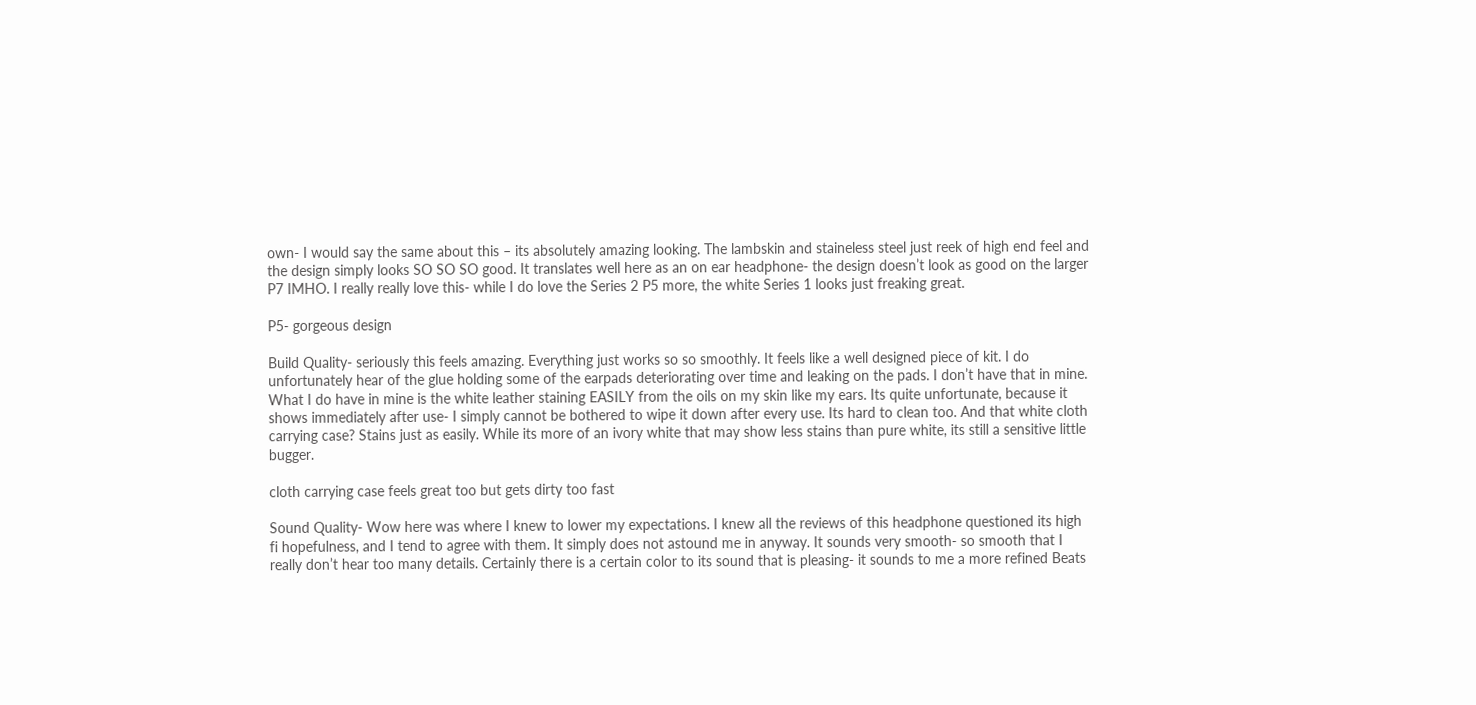own- I would say the same about this – its absolutely amazing looking. The lambskin and staineless steel just reek of high end feel and the design simply looks SO SO SO good. It translates well here as an on ear headphone- the design doesn’t look as good on the larger P7 IMHO. I really really love this- while I do love the Series 2 P5 more, the white Series 1 looks just freaking great.

P5- gorgeous design

Build Quality- seriously this feels amazing. Everything just works so so smoothly. It feels like a well designed piece of kit. I do unfortunately hear of the glue holding some of the earpads deteriorating over time and leaking on the pads. I don’t have that in mine. What I do have in mine is the white leather staining EASILY from the oils on my skin like my ears. Its quite unfortunate, because it shows immediately after use- I simply cannot be bothered to wipe it down after every use. Its hard to clean too. And that white cloth carrying case? Stains just as easily. While its more of an ivory white that may show less stains than pure white, its still a sensitive little bugger.

cloth carrying case feels great too but gets dirty too fast

Sound Quality- Wow here was where I knew to lower my expectations. I knew all the reviews of this headphone questioned its high fi hopefulness, and I tend to agree with them. It simply does not astound me in anyway. It sounds very smooth- so smooth that I really don’t hear too many details. Certainly there is a certain color to its sound that is pleasing- it sounds to me a more refined Beats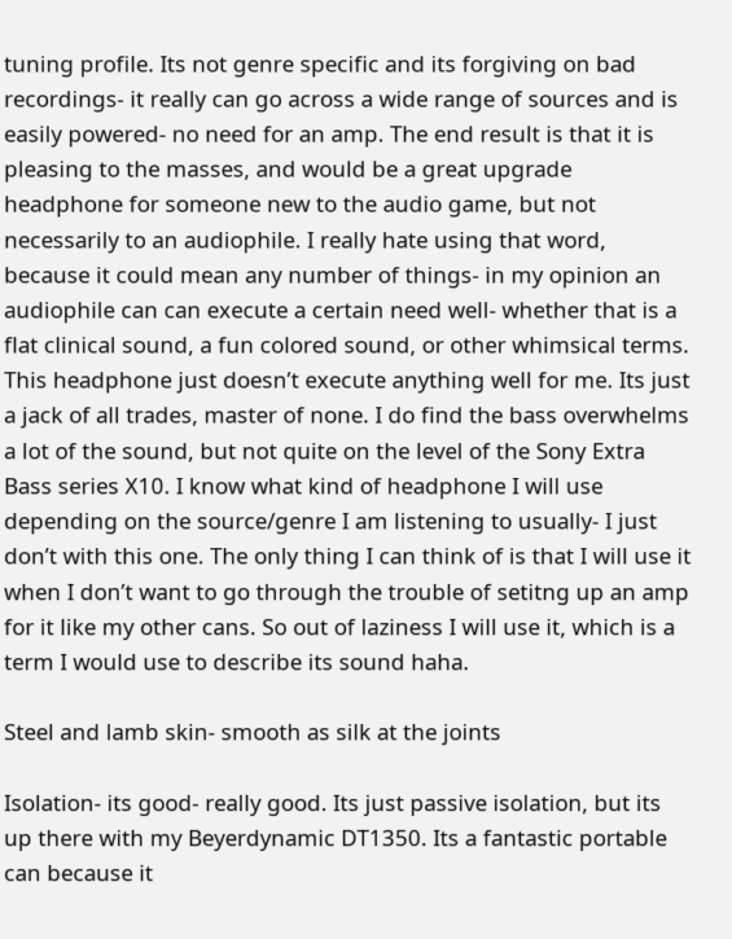tuning profile. Its not genre specific and its forgiving on bad recordings- it really can go across a wide range of sources and is easily powered- no need for an amp. The end result is that it is pleasing to the masses, and would be a great upgrade headphone for someone new to the audio game, but not necessarily to an audiophile. I really hate using that word, because it could mean any number of things- in my opinion an audiophile can can execute a certain need well- whether that is a flat clinical sound, a fun colored sound, or other whimsical terms. This headphone just doesn’t execute anything well for me. Its just a jack of all trades, master of none. I do find the bass overwhelms a lot of the sound, but not quite on the level of the Sony Extra Bass series X10. I know what kind of headphone I will use depending on the source/genre I am listening to usually- I just don’t with this one. The only thing I can think of is that I will use it when I don’t want to go through the trouble of setitng up an amp for it like my other cans. So out of laziness I will use it, which is a term I would use to describe its sound haha.

Steel and lamb skin- smooth as silk at the joints

Isolation- its good- really good. Its just passive isolation, but its up there with my Beyerdynamic DT1350. Its a fantastic portable can because it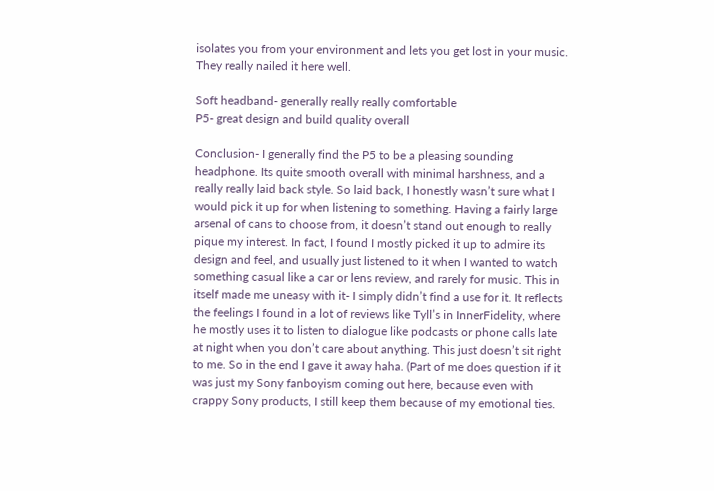isolates you from your environment and lets you get lost in your music. They really nailed it here well.

Soft headband- generally really really comfortable
P5- great design and build quality overall

Conclusion- I generally find the P5 to be a pleasing sounding headphone. Its quite smooth overall with minimal harshness, and a really really laid back style. So laid back, I honestly wasn’t sure what I would pick it up for when listening to something. Having a fairly large arsenal of cans to choose from, it doesn’t stand out enough to really pique my interest. In fact, I found I mostly picked it up to admire its design and feel, and usually just listened to it when I wanted to watch something casual like a car or lens review, and rarely for music. This in itself made me uneasy with it- I simply didn’t find a use for it. It reflects the feelings I found in a lot of reviews like Tyll’s in InnerFidelity, where he mostly uses it to listen to dialogue like podcasts or phone calls late at night when you don’t care about anything. This just doesn’t sit right to me. So in the end I gave it away haha. (Part of me does question if it was just my Sony fanboyism coming out here, because even with crappy Sony products, I still keep them because of my emotional ties.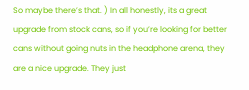So maybe there’s that. ) In all honestly, its a great upgrade from stock cans, so if you’re looking for better cans without going nuts in the headphone arena, they are a nice upgrade. They just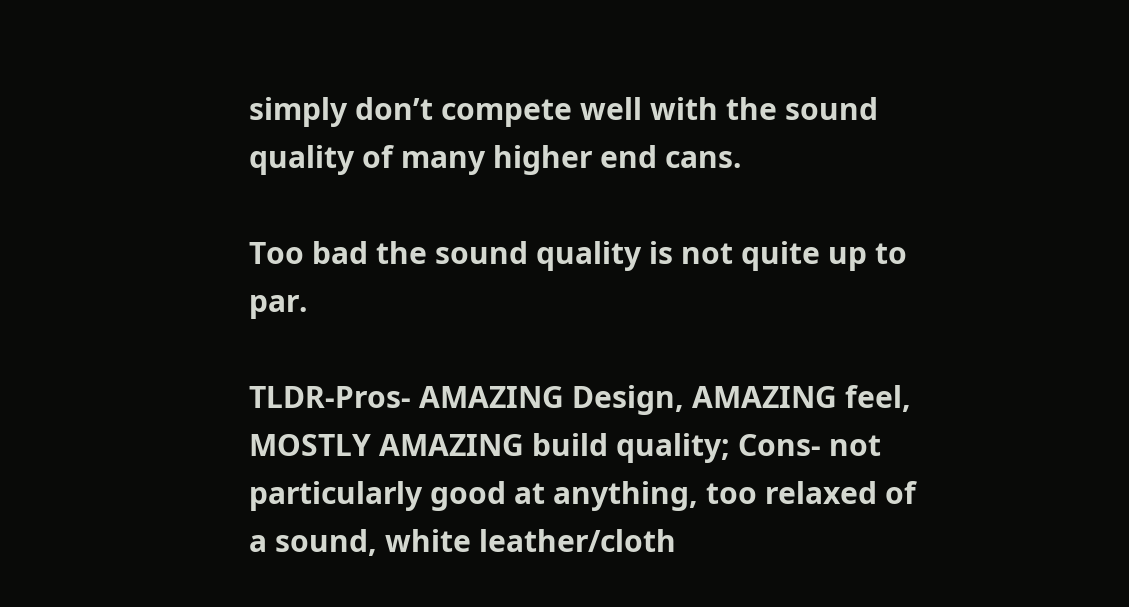simply don’t compete well with the sound quality of many higher end cans.

Too bad the sound quality is not quite up to par.

TLDR-Pros- AMAZING Design, AMAZING feel, MOSTLY AMAZING build quality; Cons- not particularly good at anything, too relaxed of a sound, white leather/cloth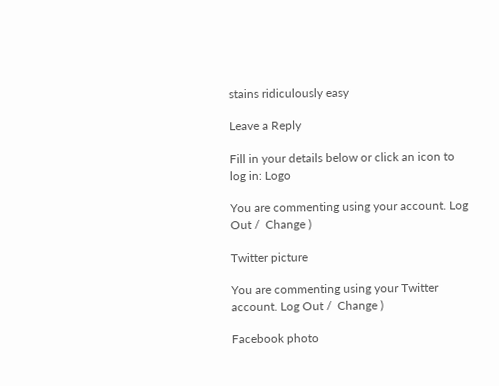stains ridiculously easy

Leave a Reply

Fill in your details below or click an icon to log in: Logo

You are commenting using your account. Log Out /  Change )

Twitter picture

You are commenting using your Twitter account. Log Out /  Change )

Facebook photo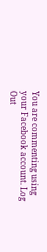You are commenting using your Facebook account. Log Out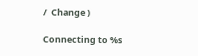/  Change )

Connecting to %s